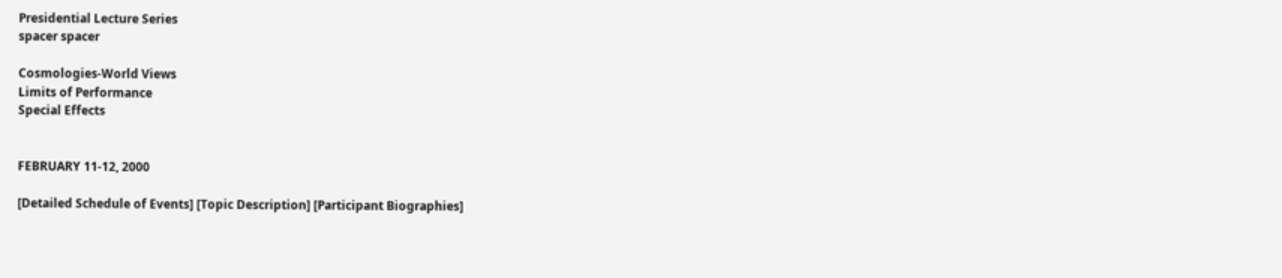Presidential Lecture Series
spacer spacer

Cosmologies-World Views
Limits of Performance
Special Effects


FEBRUARY 11-12, 2000

[Detailed Schedule of Events] [Topic Description] [Participant Biographies]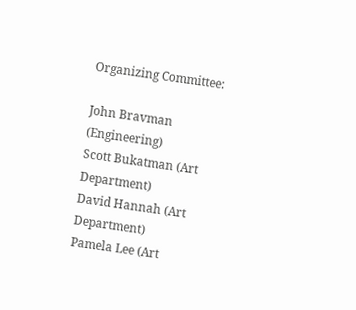Organizing Committee:

John Bravman (Engineering)
Scott Bukatman (Art Department)
David Hannah (Art Department)
Pamela Lee (Art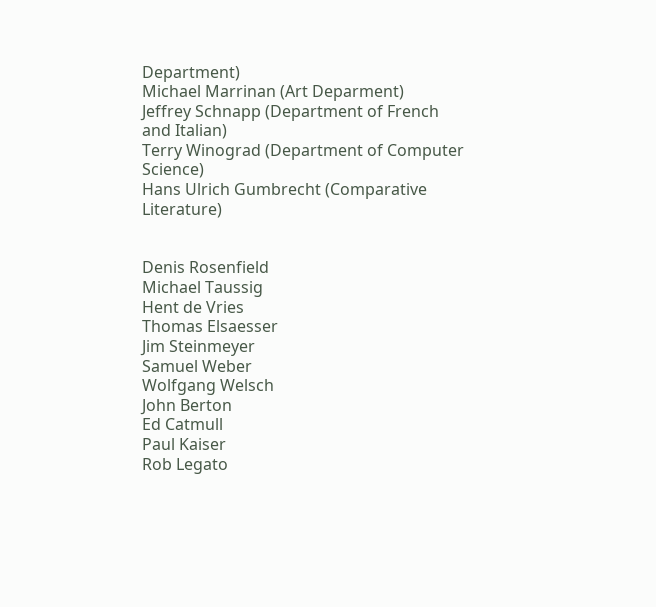Department)
Michael Marrinan (Art Deparment)
Jeffrey Schnapp (Department of French and Italian)
Terry Winograd (Department of Computer Science)
Hans Ulrich Gumbrecht (Comparative Literature)


Denis Rosenfield
Michael Taussig
Hent de Vries
Thomas Elsaesser
Jim Steinmeyer
Samuel Weber
Wolfgang Welsch
John Berton
Ed Catmull
Paul Kaiser
Rob Legato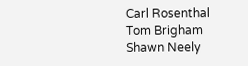Carl Rosenthal
Tom Brigham
Shawn Neely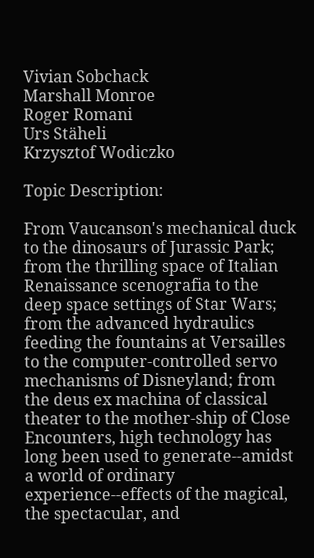Vivian Sobchack
Marshall Monroe
Roger Romani
Urs Stäheli
Krzysztof Wodiczko

Topic Description:

From Vaucanson's mechanical duck to the dinosaurs of Jurassic Park; from the thrilling space of Italian Renaissance scenografia to the deep space settings of Star Wars; from the advanced hydraulics feeding the fountains at Versailles to the computer-controlled servo mechanisms of Disneyland; from the deus ex machina of classical theater to the mother-ship of Close Encounters, high technology has long been used to generate--amidst a world of ordinary experience--effects of the magical, the spectacular, and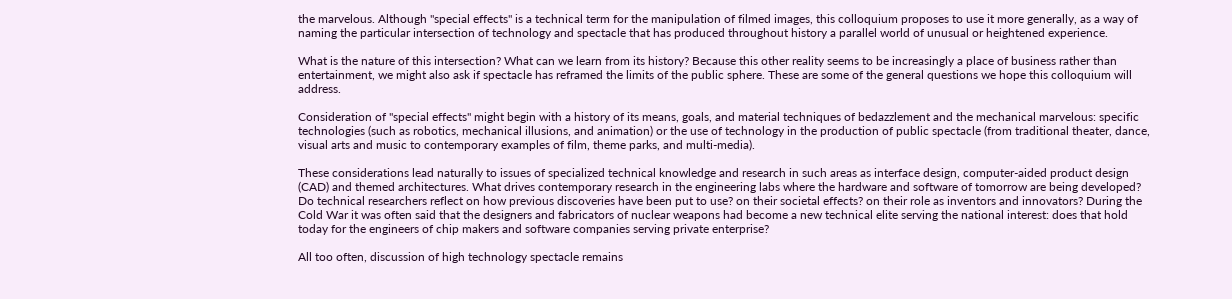the marvelous. Although "special effects" is a technical term for the manipulation of filmed images, this colloquium proposes to use it more generally, as a way of naming the particular intersection of technology and spectacle that has produced throughout history a parallel world of unusual or heightened experience.

What is the nature of this intersection? What can we learn from its history? Because this other reality seems to be increasingly a place of business rather than entertainment, we might also ask if spectacle has reframed the limits of the public sphere. These are some of the general questions we hope this colloquium will address.

Consideration of "special effects" might begin with a history of its means, goals, and material techniques of bedazzlement and the mechanical marvelous: specific technologies (such as robotics, mechanical illusions, and animation) or the use of technology in the production of public spectacle (from traditional theater, dance, visual arts and music to contemporary examples of film, theme parks, and multi-media).

These considerations lead naturally to issues of specialized technical knowledge and research in such areas as interface design, computer-aided product design (CAD) and themed architectures. What drives contemporary research in the engineering labs where the hardware and software of tomorrow are being developed? Do technical researchers reflect on how previous discoveries have been put to use? on their societal effects? on their role as inventors and innovators? During the Cold War it was often said that the designers and fabricators of nuclear weapons had become a new technical elite serving the national interest: does that hold today for the engineers of chip makers and software companies serving private enterprise?

All too often, discussion of high technology spectacle remains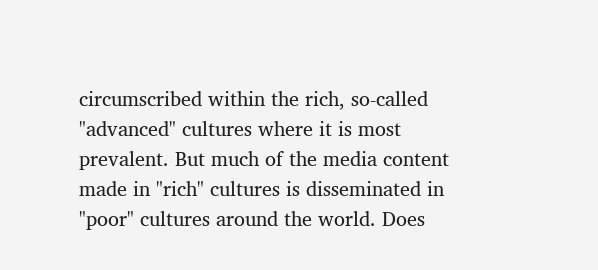circumscribed within the rich, so-called "advanced" cultures where it is most prevalent. But much of the media content made in "rich" cultures is disseminated in "poor" cultures around the world. Does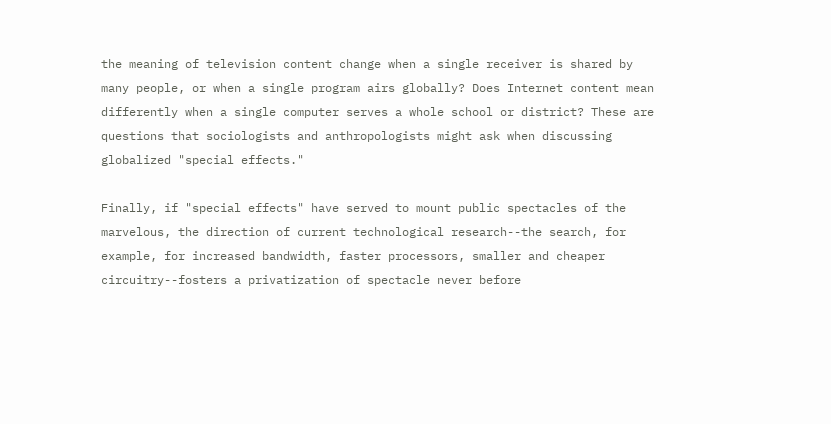the meaning of television content change when a single receiver is shared by many people, or when a single program airs globally? Does Internet content mean differently when a single computer serves a whole school or district? These are questions that sociologists and anthropologists might ask when discussing globalized "special effects."

Finally, if "special effects" have served to mount public spectacles of the marvelous, the direction of current technological research--the search, for example, for increased bandwidth, faster processors, smaller and cheaper circuitry--fosters a privatization of spectacle never before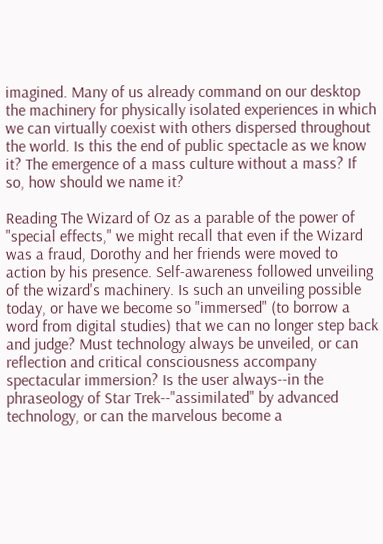imagined. Many of us already command on our desktop the machinery for physically isolated experiences in which we can virtually coexist with others dispersed throughout the world. Is this the end of public spectacle as we know it? The emergence of a mass culture without a mass? If so, how should we name it?

Reading The Wizard of Oz as a parable of the power of "special effects," we might recall that even if the Wizard was a fraud, Dorothy and her friends were moved to action by his presence. Self-awareness followed unveiling of the wizard's machinery. Is such an unveiling possible today, or have we become so "immersed" (to borrow a word from digital studies) that we can no longer step back and judge? Must technology always be unveiled, or can reflection and critical consciousness accompany spectacular immersion? Is the user always--in the phraseology of Star Trek--"assimilated" by advanced technology, or can the marvelous become a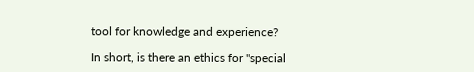tool for knowledge and experience?

In short, is there an ethics for "special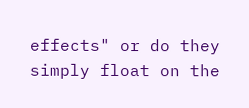effects" or do they simply float on the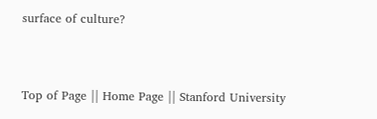surface of culture?


Top of Page || Home Page || Stanford University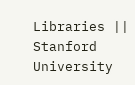Libraries || Stanford University